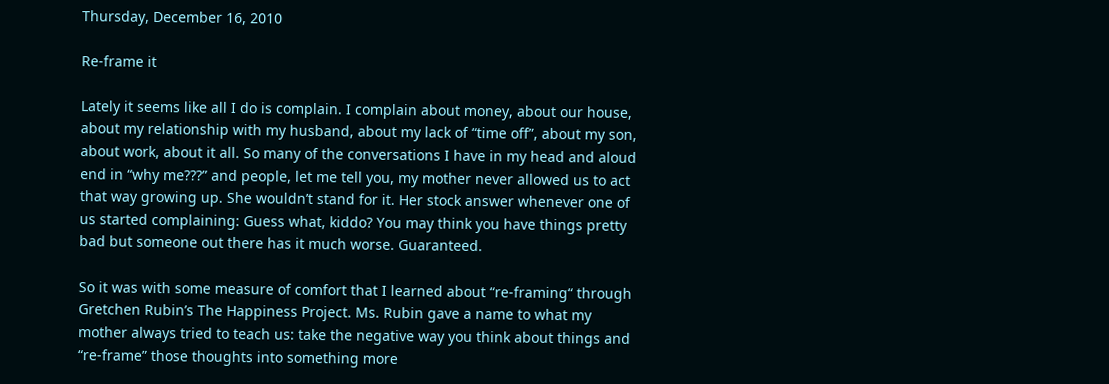Thursday, December 16, 2010

Re-frame it

Lately it seems like all I do is complain. I complain about money, about our house, about my relationship with my husband, about my lack of “time off”, about my son, about work, about it all. So many of the conversations I have in my head and aloud end in “why me???” and people, let me tell you, my mother never allowed us to act that way growing up. She wouldn’t stand for it. Her stock answer whenever one of us started complaining: Guess what, kiddo? You may think you have things pretty bad but someone out there has it much worse. Guaranteed.

So it was with some measure of comfort that I learned about “re-framing“ through Gretchen Rubin’s The Happiness Project. Ms. Rubin gave a name to what my mother always tried to teach us: take the negative way you think about things and “re-frame” those thoughts into something more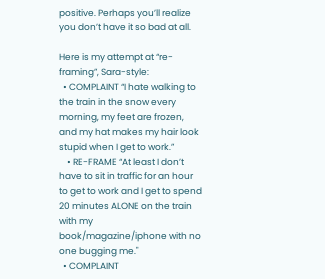positive. Perhaps you’ll realize you don’t have it so bad at all.

Here is my attempt at “re-framing”, Sara-style:
  • COMPLAINT “I hate walking to the train in the snow every morning, my feet are frozen, and my hat makes my hair look stupid when I get to work.”
    • RE-FRAME “At least I don’t have to sit in traffic for an hour to get to work and I get to spend 20 minutes ALONE on the train with my book/magazine/iphone with no one bugging me."
  • COMPLAINT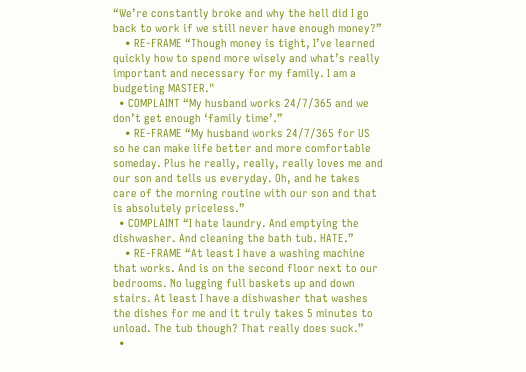“We’re constantly broke and why the hell did I go back to work if we still never have enough money?”
    • RE-FRAME “Though money is tight, I’ve learned quickly how to spend more wisely and what’s really important and necessary for my family. I am a budgeting MASTER."
  • COMPLAINT “My husband works 24/7/365 and we don’t get enough ‘family time’.”
    • RE-FRAME “My husband works 24/7/365 for US so he can make life better and more comfortable someday. Plus he really, really, really loves me and our son and tells us everyday. Oh, and he takes care of the morning routine with our son and that is absolutely priceless.”
  • COMPLAINT “I hate laundry. And emptying the dishwasher. And cleaning the bath tub. HATE.”
    • RE-FRAME “At least I have a washing machine that works. And is on the second floor next to our bedrooms. No lugging full baskets up and down stairs. At least I have a dishwasher that washes the dishes for me and it truly takes 5 minutes to unload. The tub though? That really does suck.”
  •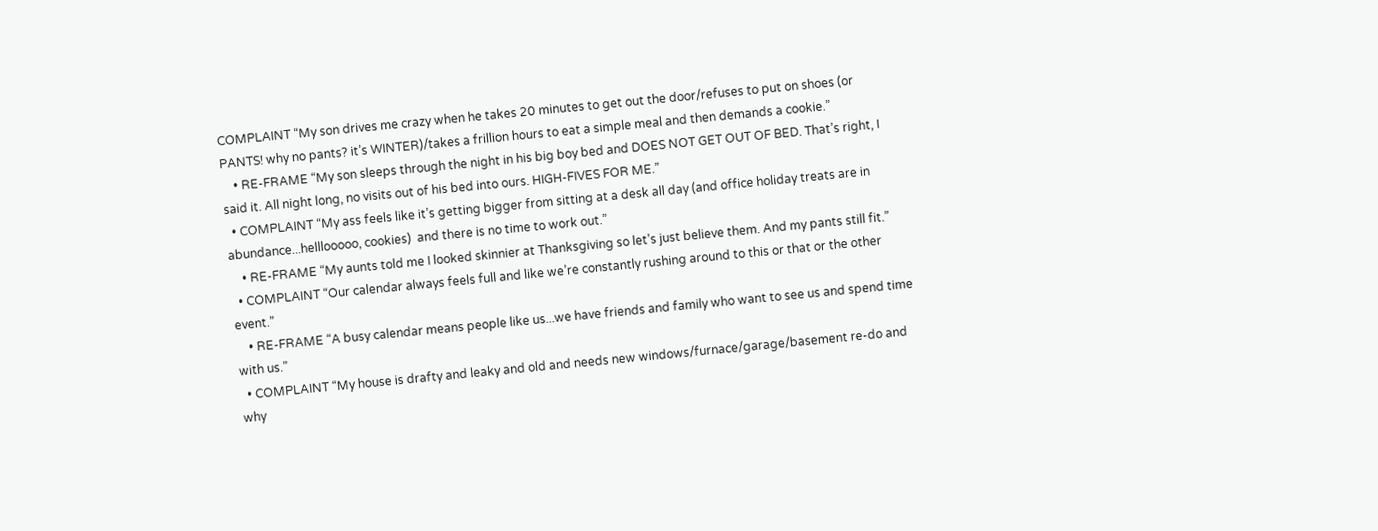COMPLAINT “My son drives me crazy when he takes 20 minutes to get out the door/refuses to put on shoes (or PANTS! why no pants? it’s WINTER)/takes a frillion hours to eat a simple meal and then demands a cookie.”
    • RE-FRAME “My son sleeps through the night in his big boy bed and DOES NOT GET OUT OF BED. That’s right, I said it. All night long, no visits out of his bed into ours. HIGH-FIVES FOR ME.”
  • COMPLAINT “My ass feels like it’s getting bigger from sitting at a desk all day (and office holiday treats are in abundance...helllooooo, cookies)  and there is no time to work out.”
    • RE-FRAME “My aunts told me I looked skinnier at Thanksgiving so let’s just believe them. And my pants still fit.”
  • COMPLAINT “Our calendar always feels full and like we’re constantly rushing around to this or that or the other event.”
    • RE-FRAME “A busy calendar means people like us...we have friends and family who want to see us and spend time with us.”
  • COMPLAINT “My house is drafty and leaky and old and needs new windows/furnace/garage/basement re-do and why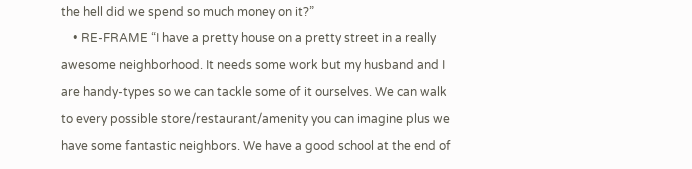the hell did we spend so much money on it?”
    • RE-FRAME “I have a pretty house on a pretty street in a really awesome neighborhood. It needs some work but my husband and I are handy-types so we can tackle some of it ourselves. We can walk to every possible store/restaurant/amenity you can imagine plus we have some fantastic neighbors. We have a good school at the end of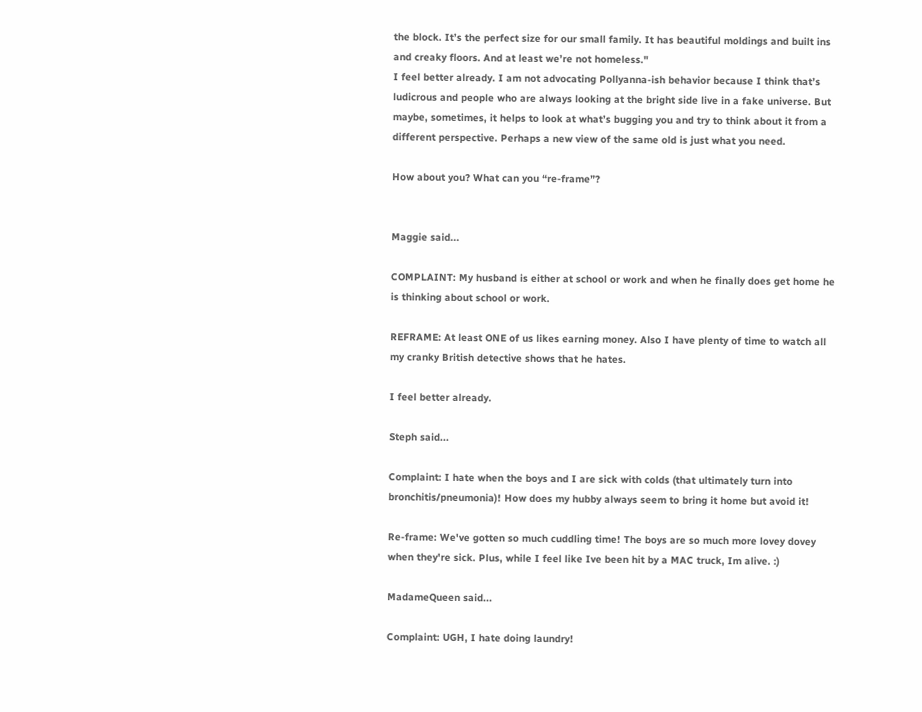the block. It’s the perfect size for our small family. It has beautiful moldings and built ins and creaky floors. And at least we’re not homeless."
I feel better already. I am not advocating Pollyanna-ish behavior because I think that’s ludicrous and people who are always looking at the bright side live in a fake universe. But maybe, sometimes, it helps to look at what’s bugging you and try to think about it from a different perspective. Perhaps a new view of the same old is just what you need.

How about you? What can you “re-frame”?


Maggie said...

COMPLAINT: My husband is either at school or work and when he finally does get home he is thinking about school or work.

REFRAME: At least ONE of us likes earning money. Also I have plenty of time to watch all my cranky British detective shows that he hates.

I feel better already.

Steph said...

Complaint: I hate when the boys and I are sick with colds (that ultimately turn into bronchitis/pneumonia)! How does my hubby always seem to bring it home but avoid it!

Re-frame: We've gotten so much cuddling time! The boys are so much more lovey dovey when they're sick. Plus, while I feel like Ive been hit by a MAC truck, Im alive. :)

MadameQueen said...

Complaint: UGH, I hate doing laundry!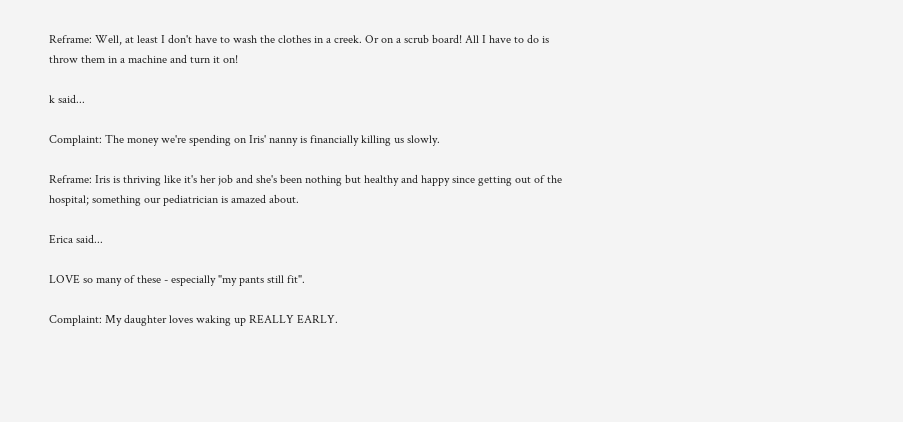Reframe: Well, at least I don't have to wash the clothes in a creek. Or on a scrub board! All I have to do is throw them in a machine and turn it on!

k said...

Complaint: The money we're spending on Iris' nanny is financially killing us slowly.

Reframe: Iris is thriving like it's her job and she's been nothing but healthy and happy since getting out of the hospital; something our pediatrician is amazed about.

Erica said...

LOVE so many of these - especially "my pants still fit".

Complaint: My daughter loves waking up REALLY EARLY.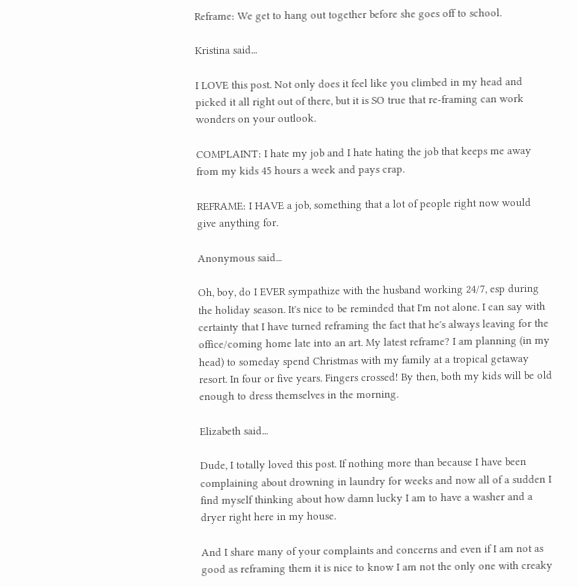Reframe: We get to hang out together before she goes off to school.

Kristina said...

I LOVE this post. Not only does it feel like you climbed in my head and picked it all right out of there, but it is SO true that re-framing can work wonders on your outlook.

COMPLAINT: I hate my job and I hate hating the job that keeps me away from my kids 45 hours a week and pays crap.

REFRAME: I HAVE a job, something that a lot of people right now would give anything for.

Anonymous said...

Oh, boy, do I EVER sympathize with the husband working 24/7, esp during the holiday season. It's nice to be reminded that I'm not alone. I can say with certainty that I have turned reframing the fact that he's always leaving for the office/coming home late into an art. My latest reframe? I am planning (in my head) to someday spend Christmas with my family at a tropical getaway resort. In four or five years. Fingers crossed! By then, both my kids will be old enough to dress themselves in the morning.

Elizabeth said...

Dude, I totally loved this post. If nothing more than because I have been complaining about drowning in laundry for weeks and now all of a sudden I find myself thinking about how damn lucky I am to have a washer and a dryer right here in my house.

And I share many of your complaints and concerns and even if I am not as good as reframing them it is nice to know I am not the only one with creaky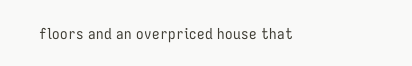floors and an overpriced house that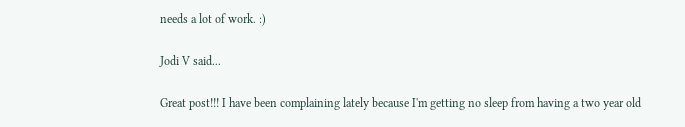needs a lot of work. :)

Jodi V said...

Great post!!! I have been complaining lately because I'm getting no sleep from having a two year old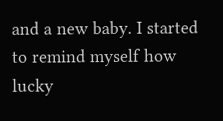and a new baby. I started to remind myself how lucky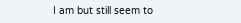I am but still seem to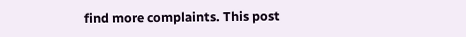find more complaints. This post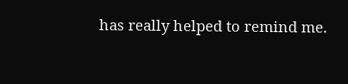has really helped to remind me.